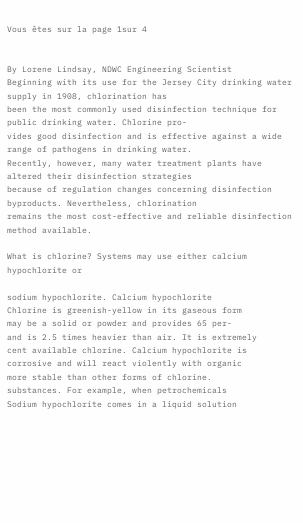Vous êtes sur la page 1sur 4


By Lorene Lindsay, NDWC Engineering Scientist
Beginning with its use for the Jersey City drinking water supply in 1908, chlorination has
been the most commonly used disinfection technique for public drinking water. Chlorine pro-
vides good disinfection and is effective against a wide range of pathogens in drinking water.
Recently, however, many water treatment plants have altered their disinfection strategies
because of regulation changes concerning disinfection byproducts. Nevertheless, chlorination
remains the most cost-effective and reliable disinfection method available.

What is chlorine? Systems may use either calcium hypochlorite or

sodium hypochlorite. Calcium hypochlorite
Chlorine is greenish-yellow in its gaseous form
may be a solid or powder and provides 65 per-
and is 2.5 times heavier than air. It is extremely
cent available chlorine. Calcium hypochlorite is
corrosive and will react violently with organic
more stable than other forms of chlorine.
substances. For example, when petrochemicals
Sodium hypochlorite comes in a liquid solution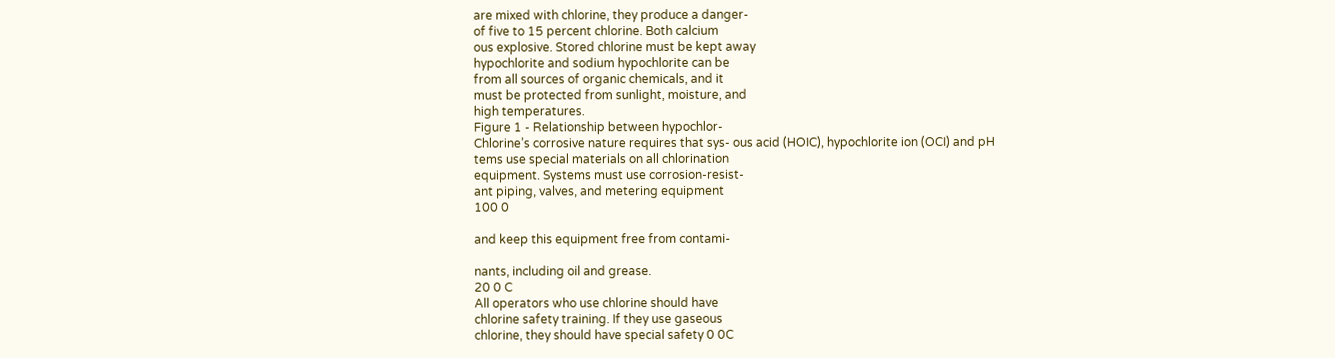are mixed with chlorine, they produce a danger-
of five to 15 percent chlorine. Both calcium
ous explosive. Stored chlorine must be kept away
hypochlorite and sodium hypochlorite can be
from all sources of organic chemicals, and it
must be protected from sunlight, moisture, and
high temperatures.
Figure 1 - Relationship between hypochlor-
Chlorine’s corrosive nature requires that sys- ous acid (HOIC), hypochlorite ion (OCI) and pH
tems use special materials on all chlorination
equipment. Systems must use corrosion-resist-
ant piping, valves, and metering equipment
100 0

and keep this equipment free from contami-

nants, including oil and grease.
20 0 C
All operators who use chlorine should have
chlorine safety training. If they use gaseous
chlorine, they should have special safety 0 0C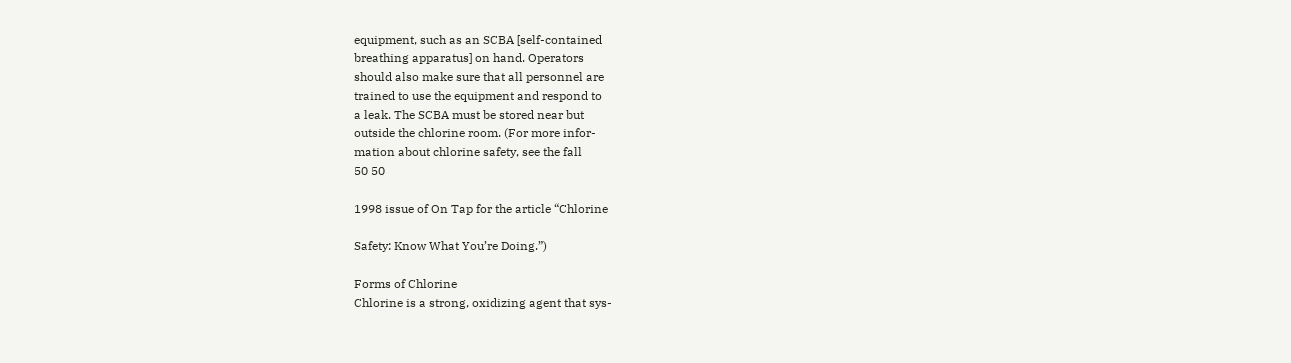equipment, such as an SCBA [self-contained
breathing apparatus] on hand. Operators
should also make sure that all personnel are
trained to use the equipment and respond to
a leak. The SCBA must be stored near but
outside the chlorine room. (For more infor-
mation about chlorine safety, see the fall
50 50

1998 issue of On Tap for the article “Chlorine

Safety: Know What You’re Doing.”)

Forms of Chlorine
Chlorine is a strong, oxidizing agent that sys-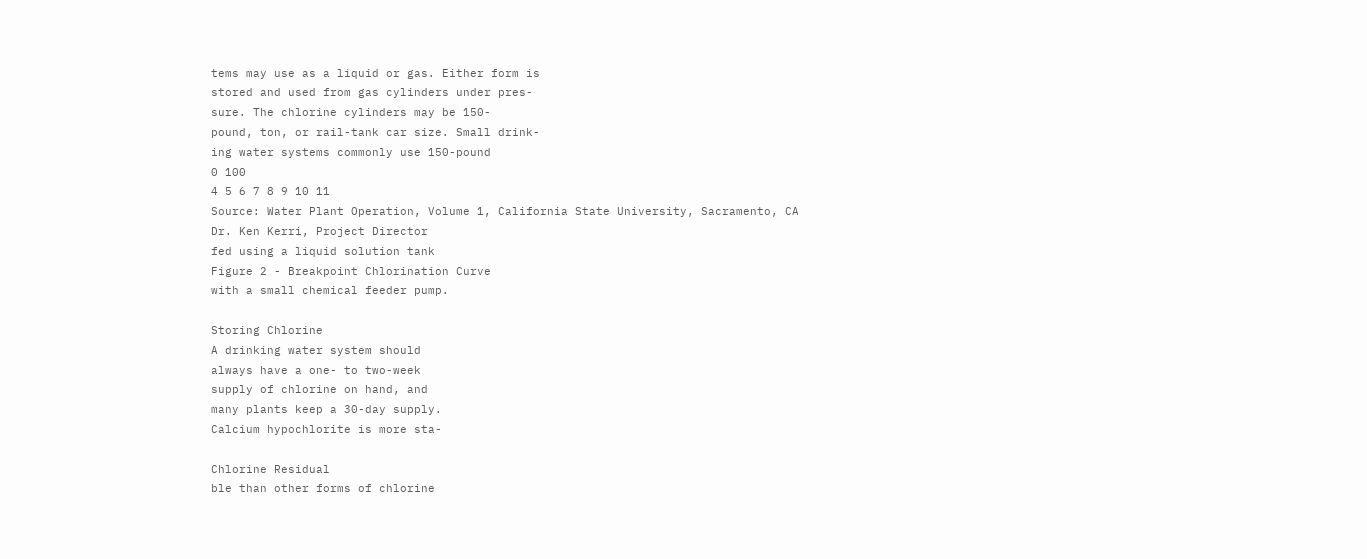tems may use as a liquid or gas. Either form is
stored and used from gas cylinders under pres-
sure. The chlorine cylinders may be 150-
pound, ton, or rail-tank car size. Small drink-
ing water systems commonly use 150-pound
0 100
4 5 6 7 8 9 10 11
Source: Water Plant Operation, Volume 1, California State University, Sacramento, CA
Dr. Ken Kerri, Project Director
fed using a liquid solution tank
Figure 2 - Breakpoint Chlorination Curve
with a small chemical feeder pump.

Storing Chlorine
A drinking water system should
always have a one- to two-week
supply of chlorine on hand, and
many plants keep a 30-day supply.
Calcium hypochlorite is more sta-

Chlorine Residual
ble than other forms of chlorine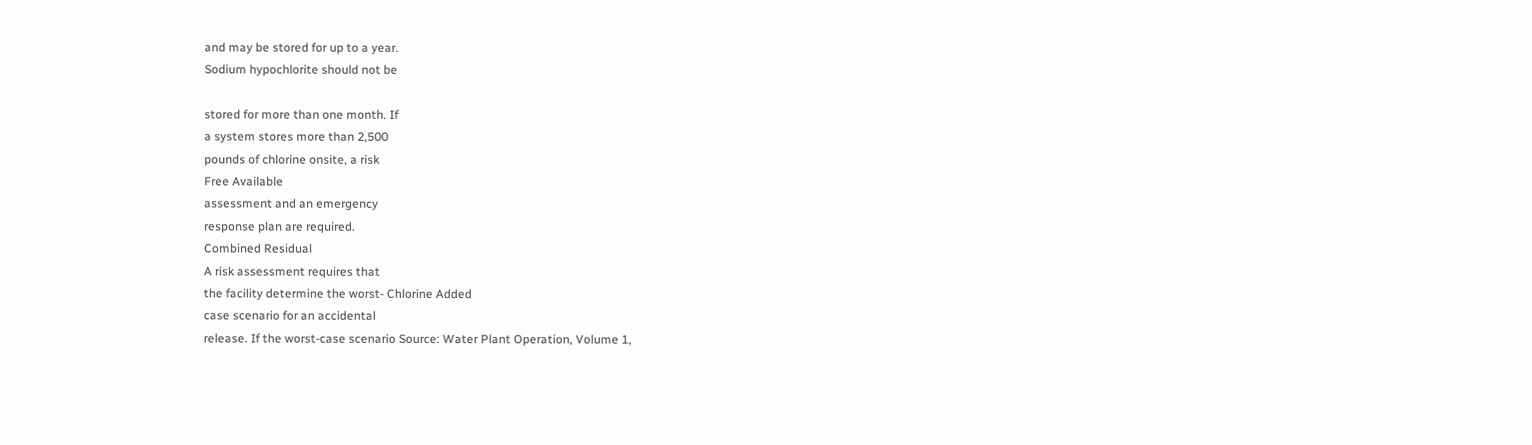and may be stored for up to a year.
Sodium hypochlorite should not be

stored for more than one month. If
a system stores more than 2,500
pounds of chlorine onsite, a risk
Free Available
assessment and an emergency
response plan are required.
Combined Residual
A risk assessment requires that
the facility determine the worst- Chlorine Added
case scenario for an accidental
release. If the worst-case scenario Source: Water Plant Operation, Volume 1,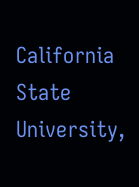California State University,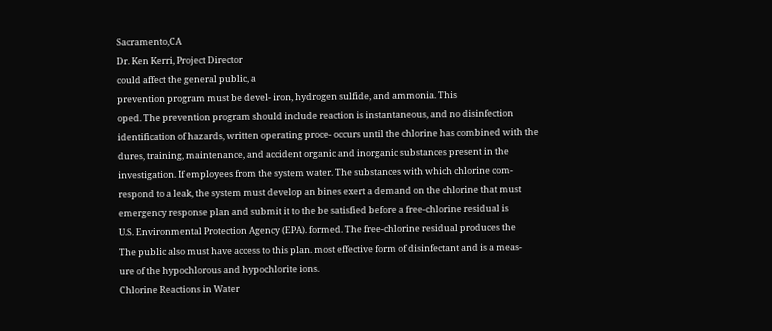Sacramento,CA
Dr. Ken Kerri, Project Director
could affect the general public, a
prevention program must be devel- iron, hydrogen sulfide, and ammonia. This
oped. The prevention program should include reaction is instantaneous, and no disinfection
identification of hazards, written operating proce- occurs until the chlorine has combined with the
dures, training, maintenance, and accident organic and inorganic substances present in the
investigation. If employees from the system water. The substances with which chlorine com-
respond to a leak, the system must develop an bines exert a demand on the chlorine that must
emergency response plan and submit it to the be satisfied before a free-chlorine residual is
U.S. Environmental Protection Agency (EPA). formed. The free-chlorine residual produces the
The public also must have access to this plan. most effective form of disinfectant and is a meas-
ure of the hypochlorous and hypochlorite ions.
Chlorine Reactions in Water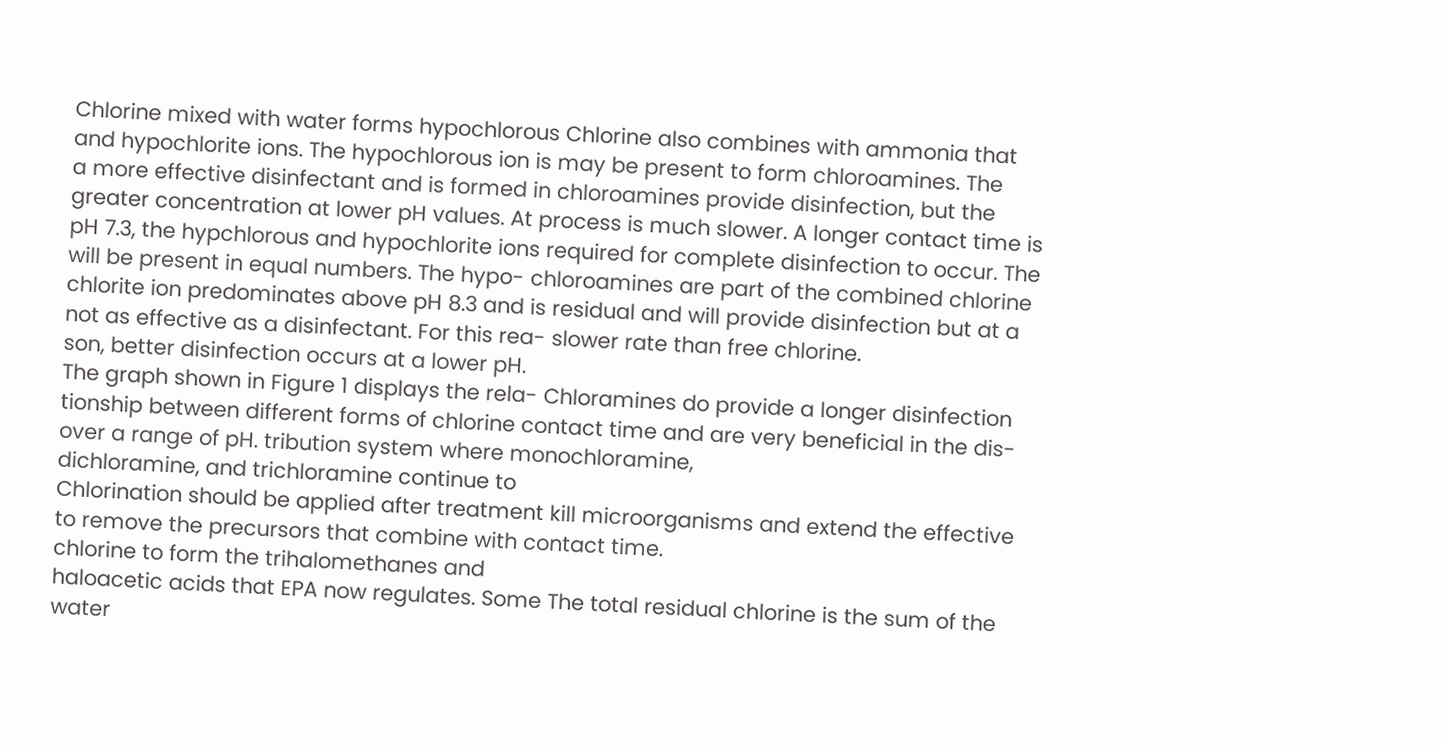Chlorine mixed with water forms hypochlorous Chlorine also combines with ammonia that
and hypochlorite ions. The hypochlorous ion is may be present to form chloroamines. The
a more effective disinfectant and is formed in chloroamines provide disinfection, but the
greater concentration at lower pH values. At process is much slower. A longer contact time is
pH 7.3, the hypchlorous and hypochlorite ions required for complete disinfection to occur. The
will be present in equal numbers. The hypo- chloroamines are part of the combined chlorine
chlorite ion predominates above pH 8.3 and is residual and will provide disinfection but at a
not as effective as a disinfectant. For this rea- slower rate than free chlorine.
son, better disinfection occurs at a lower pH.
The graph shown in Figure 1 displays the rela- Chloramines do provide a longer disinfection
tionship between different forms of chlorine contact time and are very beneficial in the dis-
over a range of pH. tribution system where monochloramine,
dichloramine, and trichloramine continue to
Chlorination should be applied after treatment kill microorganisms and extend the effective
to remove the precursors that combine with contact time.
chlorine to form the trihalomethanes and
haloacetic acids that EPA now regulates. Some The total residual chlorine is the sum of the
water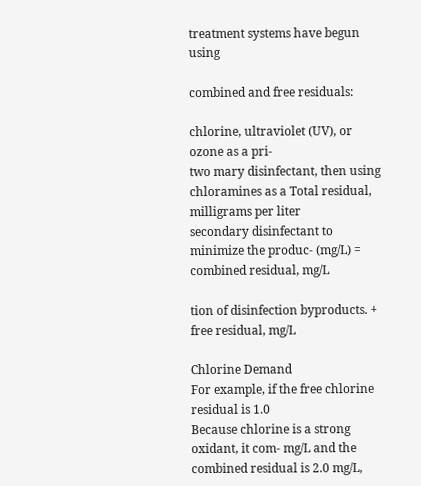treatment systems have begun using

combined and free residuals:

chlorine, ultraviolet (UV), or ozone as a pri-
two mary disinfectant, then using chloramines as a Total residual, milligrams per liter
secondary disinfectant to minimize the produc- (mg/L) = combined residual, mg/L

tion of disinfection byproducts. + free residual, mg/L

Chlorine Demand
For example, if the free chlorine residual is 1.0
Because chlorine is a strong oxidant, it com- mg/L and the combined residual is 2.0 mg/L,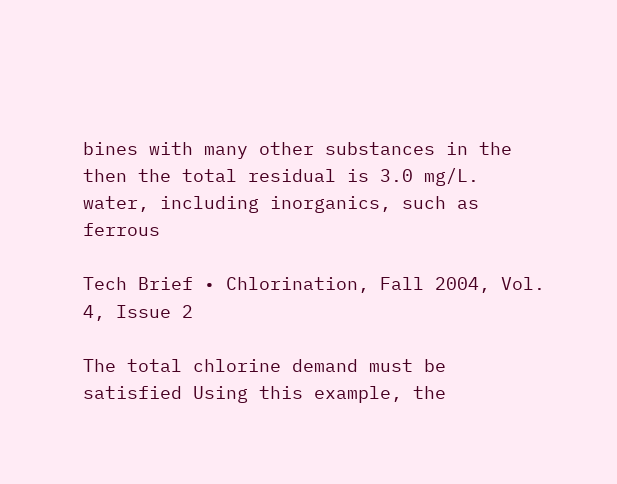bines with many other substances in the then the total residual is 3.0 mg/L.
water, including inorganics, such as ferrous

Tech Brief • Chlorination, Fall 2004, Vol. 4, Issue 2

The total chlorine demand must be satisfied Using this example, the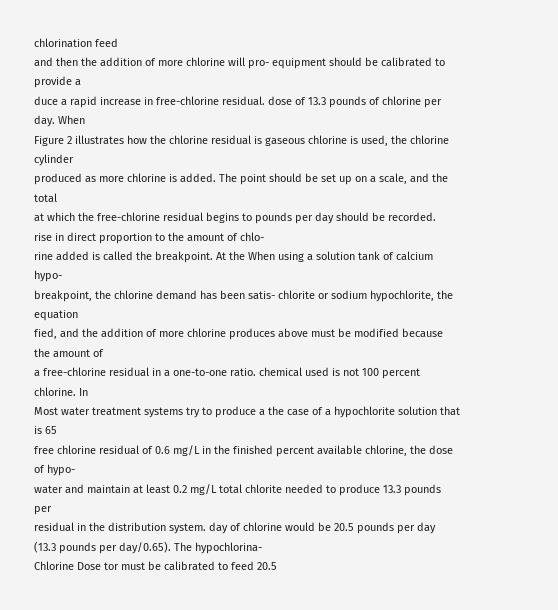chlorination feed
and then the addition of more chlorine will pro- equipment should be calibrated to provide a
duce a rapid increase in free-chlorine residual. dose of 13.3 pounds of chlorine per day. When
Figure 2 illustrates how the chlorine residual is gaseous chlorine is used, the chlorine cylinder
produced as more chlorine is added. The point should be set up on a scale, and the total
at which the free-chlorine residual begins to pounds per day should be recorded.
rise in direct proportion to the amount of chlo-
rine added is called the breakpoint. At the When using a solution tank of calcium hypo-
breakpoint, the chlorine demand has been satis- chlorite or sodium hypochlorite, the equation
fied, and the addition of more chlorine produces above must be modified because the amount of
a free-chlorine residual in a one-to-one ratio. chemical used is not 100 percent chlorine. In
Most water treatment systems try to produce a the case of a hypochlorite solution that is 65
free chlorine residual of 0.6 mg/L in the finished percent available chlorine, the dose of hypo-
water and maintain at least 0.2 mg/L total chlorite needed to produce 13.3 pounds per
residual in the distribution system. day of chlorine would be 20.5 pounds per day
(13.3 pounds per day/0.65). The hypochlorina-
Chlorine Dose tor must be calibrated to feed 20.5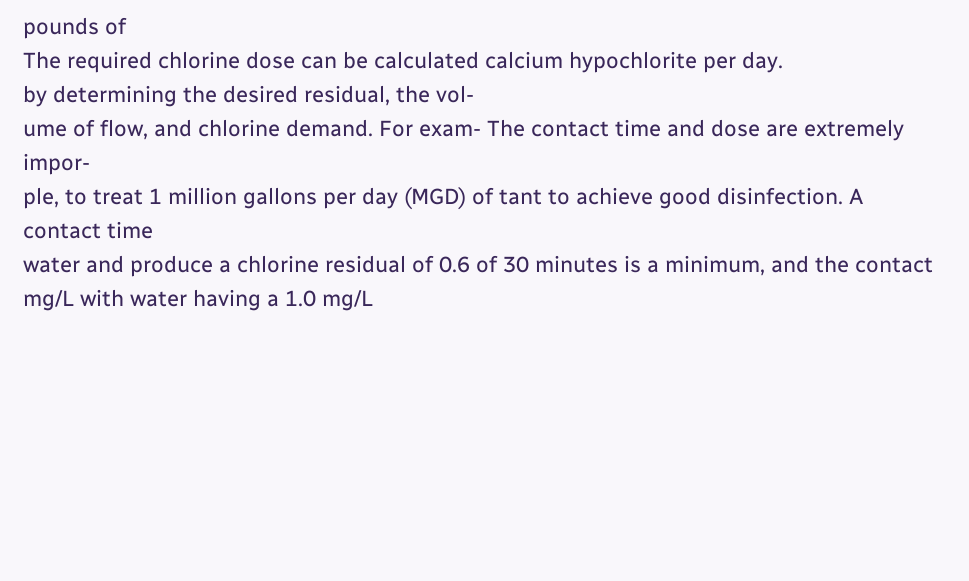pounds of
The required chlorine dose can be calculated calcium hypochlorite per day.
by determining the desired residual, the vol-
ume of flow, and chlorine demand. For exam- The contact time and dose are extremely impor-
ple, to treat 1 million gallons per day (MGD) of tant to achieve good disinfection. A contact time
water and produce a chlorine residual of 0.6 of 30 minutes is a minimum, and the contact
mg/L with water having a 1.0 mg/L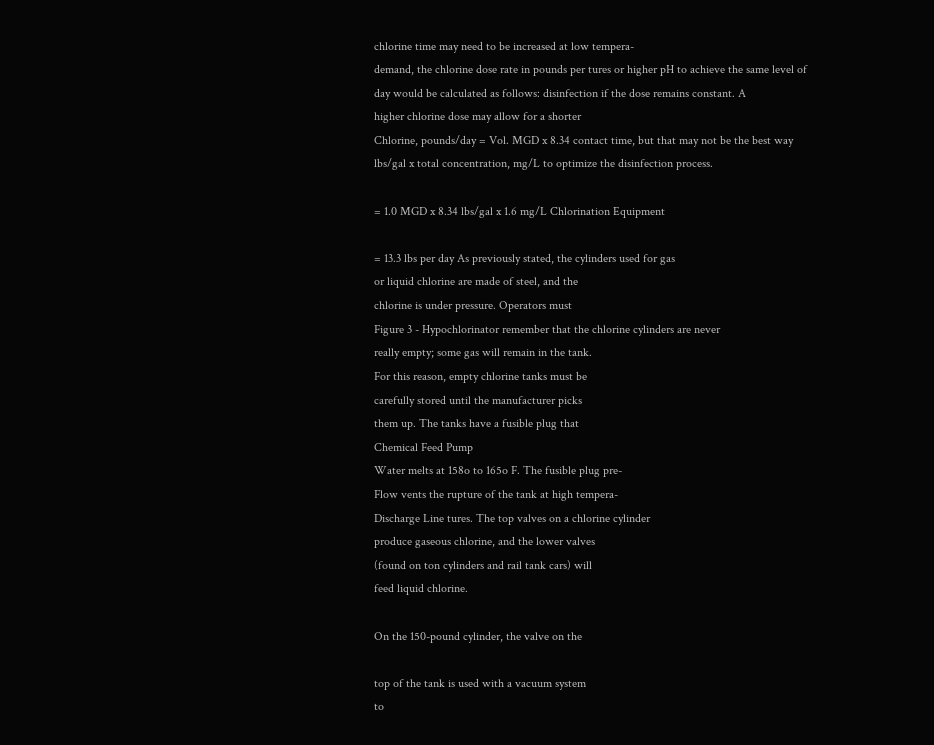chlorine time may need to be increased at low tempera-
demand, the chlorine dose rate in pounds per tures or higher pH to achieve the same level of
day would be calculated as follows: disinfection if the dose remains constant. A
higher chlorine dose may allow for a shorter
Chlorine, pounds/day = Vol. MGD x 8.34 contact time, but that may not be the best way
lbs/gal x total concentration, mg/L to optimize the disinfection process.

= 1.0 MGD x 8.34 lbs/gal x 1.6 mg/L Chlorination Equipment

= 13.3 lbs per day As previously stated, the cylinders used for gas
or liquid chlorine are made of steel, and the
chlorine is under pressure. Operators must
Figure 3 - Hypochlorinator remember that the chlorine cylinders are never
really empty; some gas will remain in the tank.
For this reason, empty chlorine tanks must be
carefully stored until the manufacturer picks
them up. The tanks have a fusible plug that
Chemical Feed Pump
Water melts at 158o to 165o F. The fusible plug pre-
Flow vents the rupture of the tank at high tempera-
Discharge Line tures. The top valves on a chlorine cylinder
produce gaseous chlorine, and the lower valves
(found on ton cylinders and rail tank cars) will
feed liquid chlorine.

On the 150-pound cylinder, the valve on the

top of the tank is used with a vacuum system
to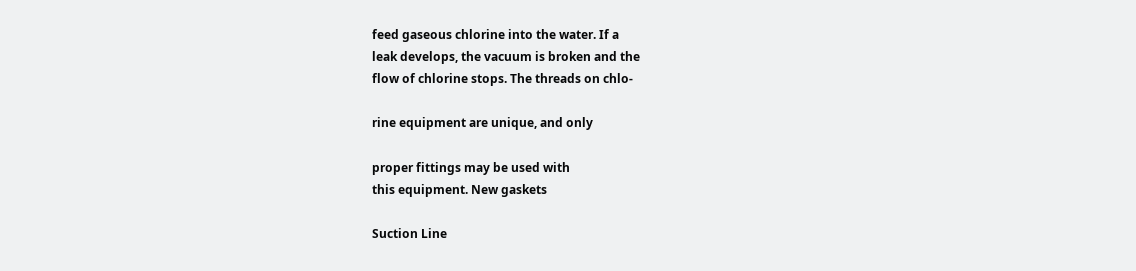feed gaseous chlorine into the water. If a
leak develops, the vacuum is broken and the
flow of chlorine stops. The threads on chlo-

rine equipment are unique, and only

proper fittings may be used with
this equipment. New gaskets

Suction Line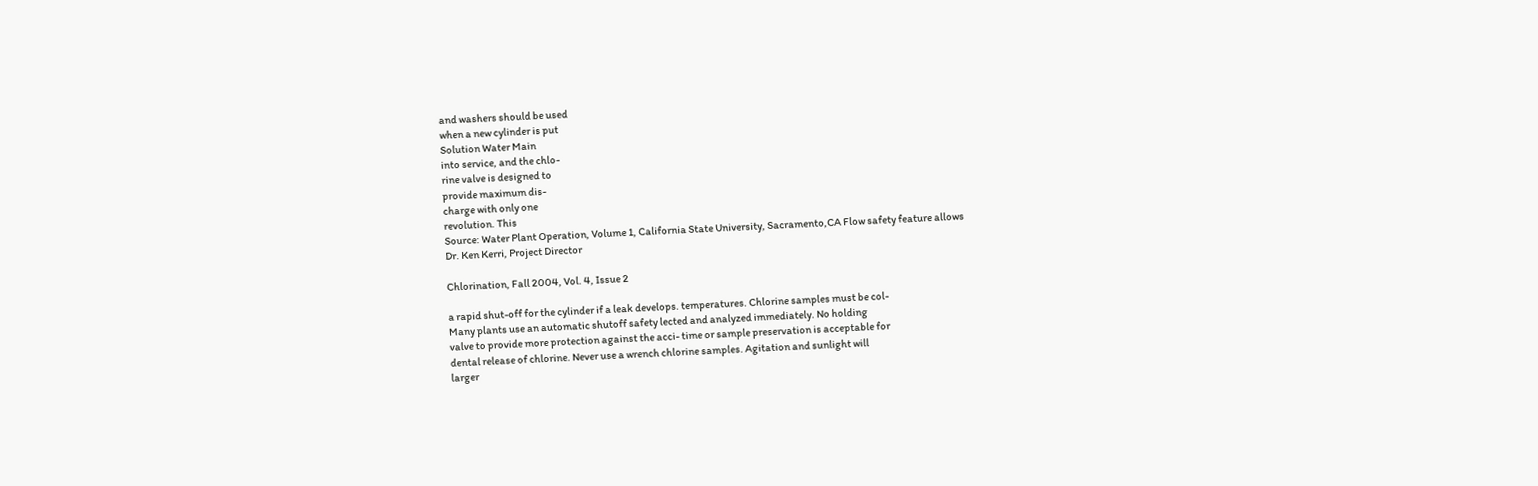and washers should be used
when a new cylinder is put
Solution Water Main
into service, and the chlo-
rine valve is designed to
provide maximum dis-
charge with only one
revolution. This
Source: Water Plant Operation, Volume 1, California State University, Sacramento,CA Flow safety feature allows
Dr. Ken Kerri, Project Director

Chlorination, Fall 2004, Vol. 4, Issue 2

a rapid shut-off for the cylinder if a leak develops. temperatures. Chlorine samples must be col-
Many plants use an automatic shutoff safety lected and analyzed immediately. No holding
valve to provide more protection against the acci- time or sample preservation is acceptable for
dental release of chlorine. Never use a wrench chlorine samples. Agitation and sunlight will
larger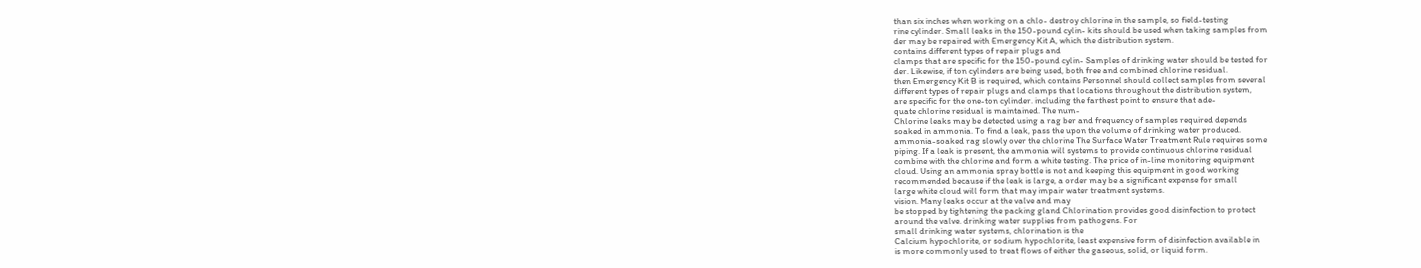than six inches when working on a chlo- destroy chlorine in the sample, so field-testing
rine cylinder. Small leaks in the 150-pound cylin- kits should be used when taking samples from
der may be repaired with Emergency Kit A, which the distribution system.
contains different types of repair plugs and
clamps that are specific for the 150-pound cylin- Samples of drinking water should be tested for
der. Likewise, if ton cylinders are being used, both free and combined chlorine residual.
then Emergency Kit B is required, which contains Personnel should collect samples from several
different types of repair plugs and clamps that locations throughout the distribution system,
are specific for the one-ton cylinder. including the farthest point to ensure that ade-
quate chlorine residual is maintained. The num-
Chlorine leaks may be detected using a rag ber and frequency of samples required depends
soaked in ammonia. To find a leak, pass the upon the volume of drinking water produced.
ammonia-soaked rag slowly over the chlorine The Surface Water Treatment Rule requires some
piping. If a leak is present, the ammonia will systems to provide continuous chlorine residual
combine with the chlorine and form a white testing. The price of in-line monitoring equipment
cloud. Using an ammonia spray bottle is not and keeping this equipment in good working
recommended because if the leak is large, a order may be a significant expense for small
large white cloud will form that may impair water treatment systems.
vision. Many leaks occur at the valve and may
be stopped by tightening the packing gland Chlorination provides good disinfection to protect
around the valve. drinking water supplies from pathogens. For
small drinking water systems, chlorination is the
Calcium hypochlorite, or sodium hypochlorite, least expensive form of disinfection available in
is more commonly used to treat flows of either the gaseous, solid, or liquid form.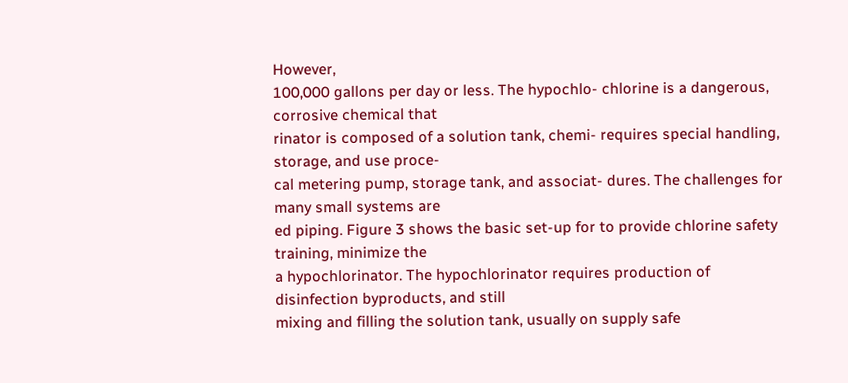However,
100,000 gallons per day or less. The hypochlo- chlorine is a dangerous, corrosive chemical that
rinator is composed of a solution tank, chemi- requires special handling, storage, and use proce-
cal metering pump, storage tank, and associat- dures. The challenges for many small systems are
ed piping. Figure 3 shows the basic set-up for to provide chlorine safety training, minimize the
a hypochlorinator. The hypochlorinator requires production of disinfection byproducts, and still
mixing and filling the solution tank, usually on supply safe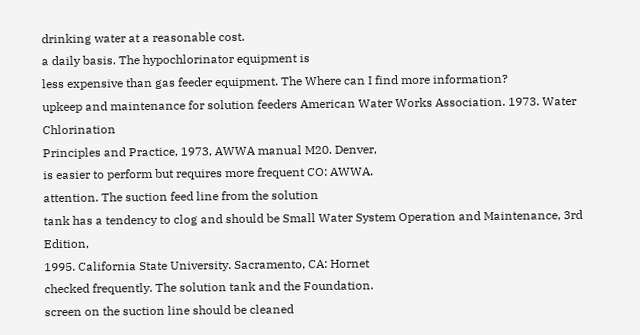drinking water at a reasonable cost.
a daily basis. The hypochlorinator equipment is
less expensive than gas feeder equipment. The Where can I find more information?
upkeep and maintenance for solution feeders American Water Works Association. 1973. Water Chlorination
Principles and Practice, 1973, AWWA manual M20. Denver,
is easier to perform but requires more frequent CO: AWWA.
attention. The suction feed line from the solution
tank has a tendency to clog and should be Small Water System Operation and Maintenance, 3rd Edition,
1995. California State University. Sacramento, CA: Hornet
checked frequently. The solution tank and the Foundation.
screen on the suction line should be cleaned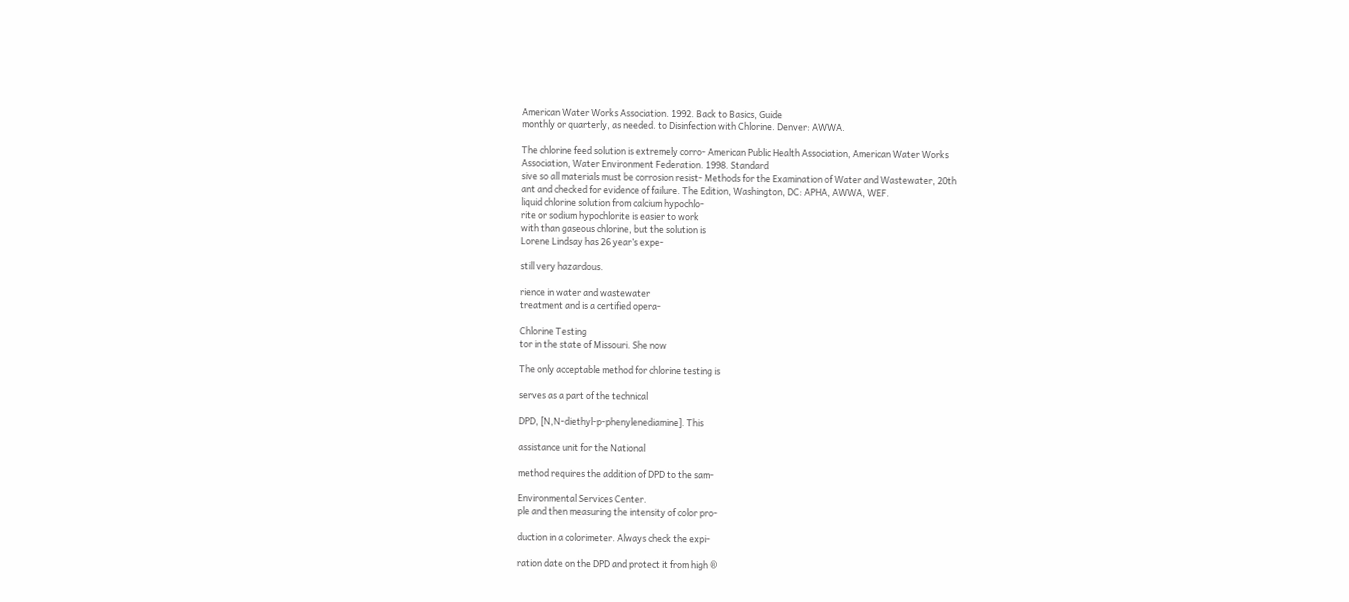American Water Works Association. 1992. Back to Basics, Guide
monthly or quarterly, as needed. to Disinfection with Chlorine. Denver: AWWA.

The chlorine feed solution is extremely corro- American Public Health Association, American Water Works
Association, Water Environment Federation. 1998. Standard
sive so all materials must be corrosion resist- Methods for the Examination of Water and Wastewater, 20th
ant and checked for evidence of failure. The Edition, Washington, DC: APHA, AWWA, WEF.
liquid chlorine solution from calcium hypochlo-
rite or sodium hypochlorite is easier to work
with than gaseous chlorine, but the solution is
Lorene Lindsay has 26 year’s expe-

still very hazardous.

rience in water and wastewater
treatment and is a certified opera-

Chlorine Testing
tor in the state of Missouri. She now

The only acceptable method for chlorine testing is

serves as a part of the technical

DPD, [N,N-diethyl-p-phenylenediamine]. This

assistance unit for the National

method requires the addition of DPD to the sam-

Environmental Services Center.
ple and then measuring the intensity of color pro-

duction in a colorimeter. Always check the expi-

ration date on the DPD and protect it from high ®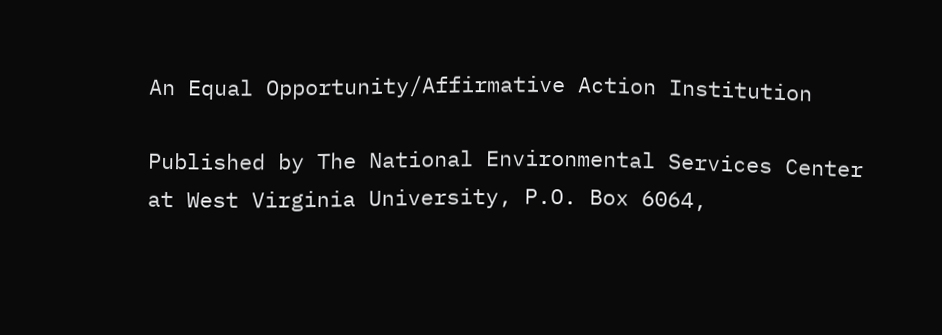An Equal Opportunity/Affirmative Action Institution

Published by The National Environmental Services Center at West Virginia University, P.O. Box 6064,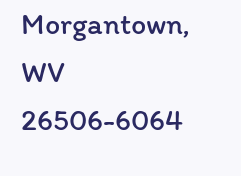Morgantown, WV 26506-6064